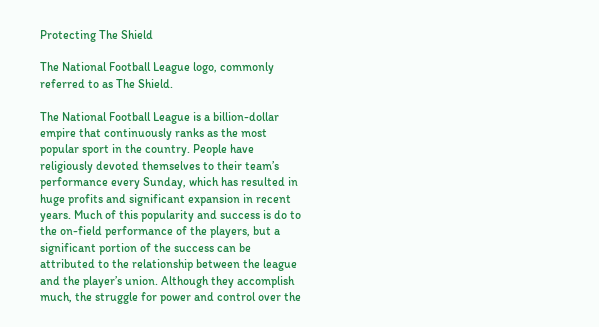Protecting The Shield

The National Football League logo, commonly referred to as The Shield.

The National Football League is a billion-dollar empire that continuously ranks as the most popular sport in the country. People have religiously devoted themselves to their team’s performance every Sunday, which has resulted in huge profits and significant expansion in recent years. Much of this popularity and success is do to the on-field performance of the players, but a significant portion of the success can be attributed to the relationship between the league and the player’s union. Although they accomplish much, the struggle for power and control over the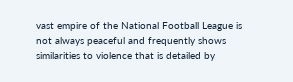vast empire of the National Football League is not always peaceful and frequently shows similarities to violence that is detailed by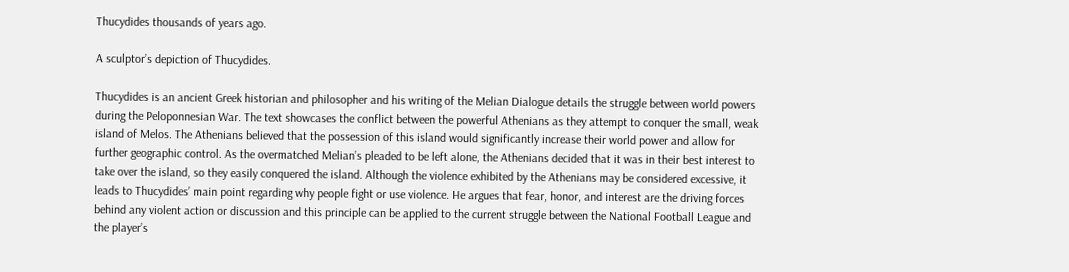Thucydides thousands of years ago.

A sculptor’s depiction of Thucydides.

Thucydides is an ancient Greek historian and philosopher and his writing of the Melian Dialogue details the struggle between world powers during the Peloponnesian War. The text showcases the conflict between the powerful Athenians as they attempt to conquer the small, weak island of Melos. The Athenians believed that the possession of this island would significantly increase their world power and allow for further geographic control. As the overmatched Melian’s pleaded to be left alone, the Athenians decided that it was in their best interest to take over the island, so they easily conquered the island. Although the violence exhibited by the Athenians may be considered excessive, it leads to Thucydides’ main point regarding why people fight or use violence. He argues that fear, honor, and interest are the driving forces behind any violent action or discussion and this principle can be applied to the current struggle between the National Football League and the player’s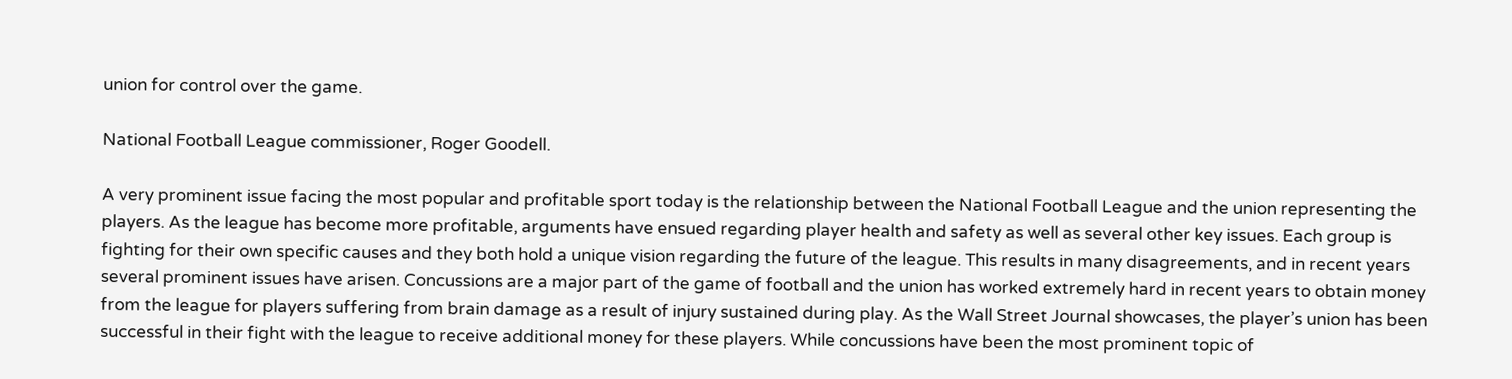union for control over the game.

National Football League commissioner, Roger Goodell.

A very prominent issue facing the most popular and profitable sport today is the relationship between the National Football League and the union representing the players. As the league has become more profitable, arguments have ensued regarding player health and safety as well as several other key issues. Each group is fighting for their own specific causes and they both hold a unique vision regarding the future of the league. This results in many disagreements, and in recent years several prominent issues have arisen. Concussions are a major part of the game of football and the union has worked extremely hard in recent years to obtain money from the league for players suffering from brain damage as a result of injury sustained during play. As the Wall Street Journal showcases, the player’s union has been successful in their fight with the league to receive additional money for these players. While concussions have been the most prominent topic of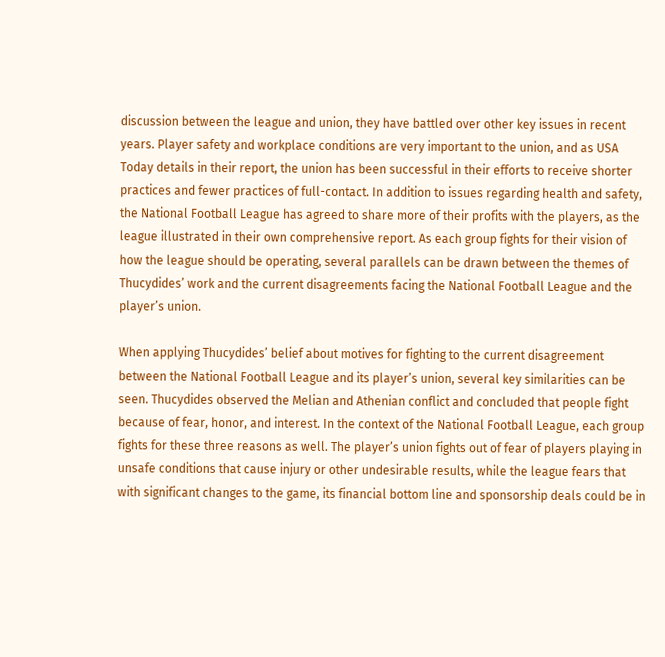discussion between the league and union, they have battled over other key issues in recent years. Player safety and workplace conditions are very important to the union, and as USA Today details in their report, the union has been successful in their efforts to receive shorter practices and fewer practices of full-contact. In addition to issues regarding health and safety, the National Football League has agreed to share more of their profits with the players, as the league illustrated in their own comprehensive report. As each group fights for their vision of how the league should be operating, several parallels can be drawn between the themes of Thucydides’ work and the current disagreements facing the National Football League and the player’s union.

When applying Thucydides’ belief about motives for fighting to the current disagreement between the National Football League and its player’s union, several key similarities can be seen. Thucydides observed the Melian and Athenian conflict and concluded that people fight because of fear, honor, and interest. In the context of the National Football League, each group fights for these three reasons as well. The player’s union fights out of fear of players playing in unsafe conditions that cause injury or other undesirable results, while the league fears that with significant changes to the game, its financial bottom line and sponsorship deals could be in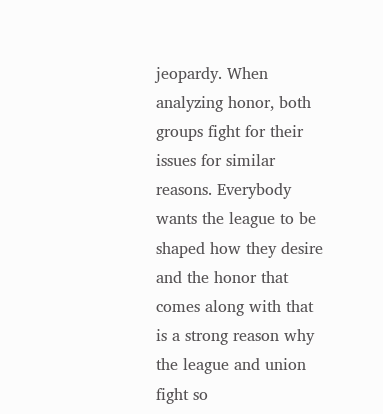jeopardy. When analyzing honor, both groups fight for their issues for similar reasons. Everybody wants the league to be shaped how they desire and the honor that comes along with that is a strong reason why the league and union fight so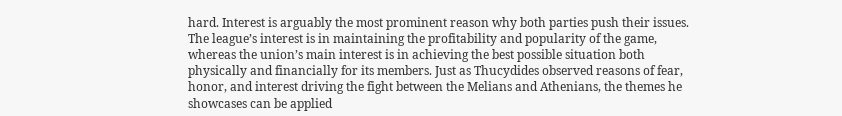hard. Interest is arguably the most prominent reason why both parties push their issues. The league’s interest is in maintaining the profitability and popularity of the game, whereas the union’s main interest is in achieving the best possible situation both physically and financially for its members. Just as Thucydides observed reasons of fear, honor, and interest driving the fight between the Melians and Athenians, the themes he showcases can be applied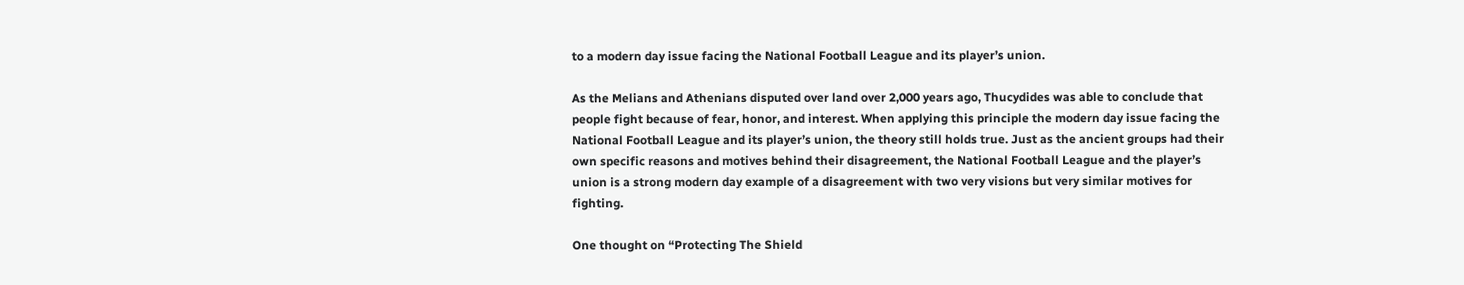to a modern day issue facing the National Football League and its player’s union.

As the Melians and Athenians disputed over land over 2,000 years ago, Thucydides was able to conclude that people fight because of fear, honor, and interest. When applying this principle the modern day issue facing the National Football League and its player’s union, the theory still holds true. Just as the ancient groups had their own specific reasons and motives behind their disagreement, the National Football League and the player’s union is a strong modern day example of a disagreement with two very visions but very similar motives for fighting.

One thought on “Protecting The Shield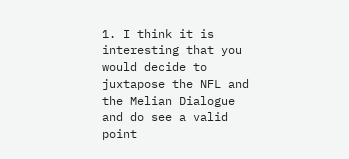1. I think it is interesting that you would decide to juxtapose the NFL and the Melian Dialogue and do see a valid point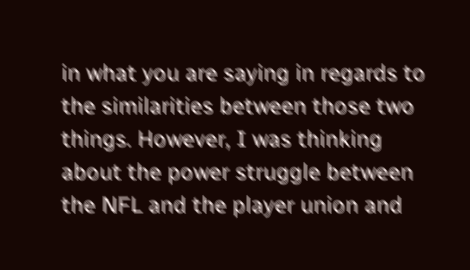in what you are saying in regards to the similarities between those two things. However, I was thinking about the power struggle between the NFL and the player union and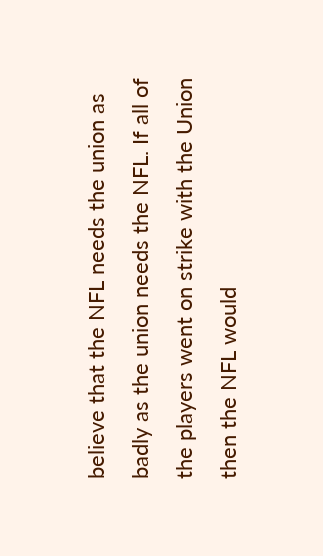believe that the NFL needs the union as badly as the union needs the NFL. If all of the players went on strike with the Union then the NFL would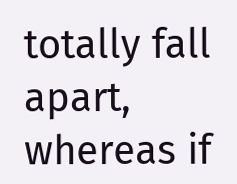totally fall apart, whereas if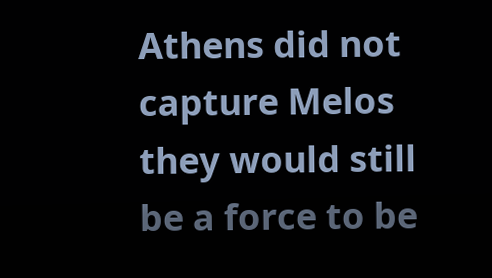Athens did not capture Melos they would still be a force to be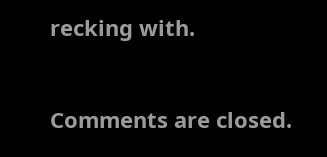recking with.


Comments are closed.